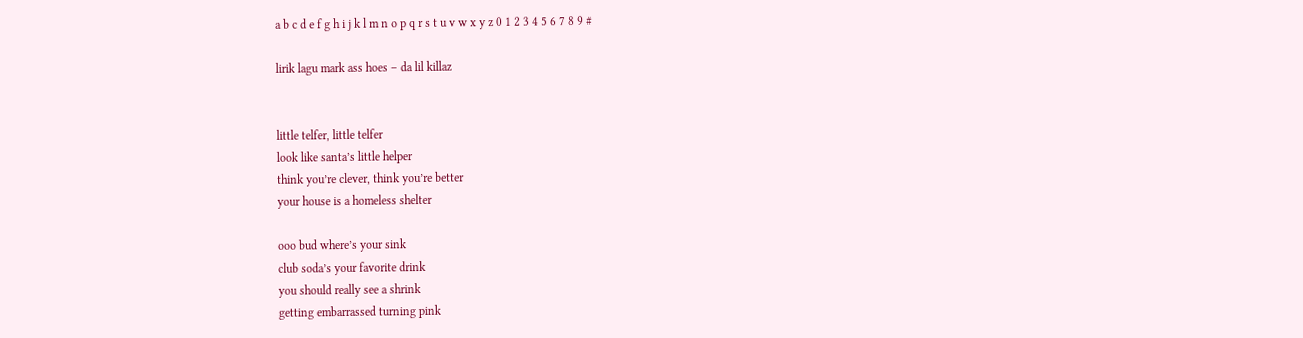a b c d e f g h i j k l m n o p q r s t u v w x y z 0 1 2 3 4 5 6 7 8 9 #

lirik lagu mark ass hoes – da lil killaz


little telfer, little telfer
look like santa’s little helper
think you’re clever, think you’re better
your house is a homeless shelter

ooo bud where’s your sink
club soda’s your favorite drink
you should really see a shrink
getting embarrassed turning pink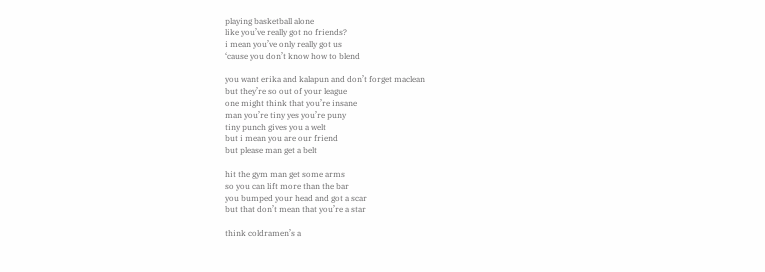playing basketball alone
like you’ve really got no friends?
i mean you’ve only really got us
‘cause you don’t know how to blend

you want erika and kalapun and don’t forget maclean
but they’re so out of your league
one might think that you’re insane
man you’re tiny yes you’re puny
tiny punch gives you a welt
but i mean you are our friend
but please man get a belt

hit the gym man get some arms
so you can lift more than the bar
you bumped your head and got a scar
but that don’t mean that you’re a star

think coldramen’s a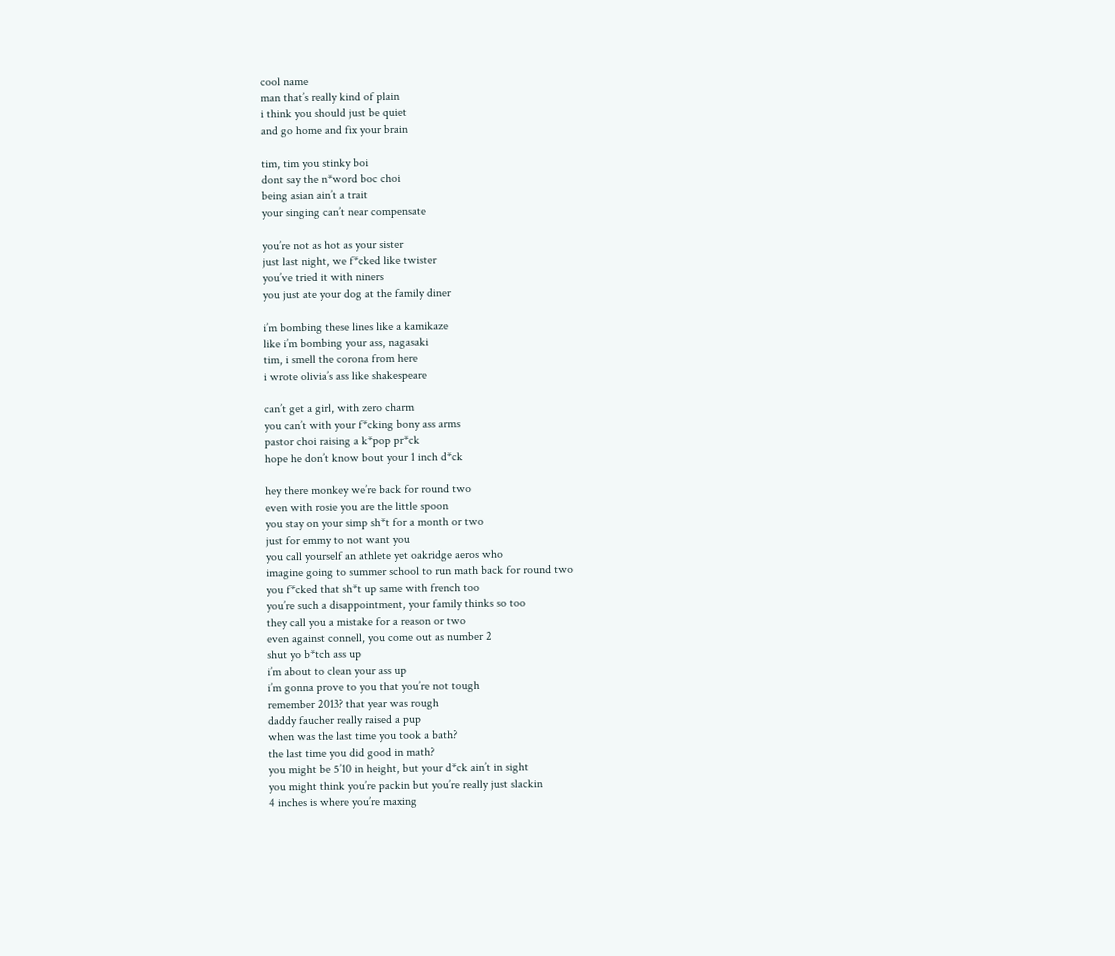cool name
man that’s really kind of plain
i think you should just be quiet
and go home and fix your brain

tim, tim you stinky boi
dont say the n*word boc choi
being asian ain’t a trait
your singing can’t near compensate

you’re not as hot as your sister
just last night, we f*cked like twister
you’ve tried it with niners
you just ate your dog at the family diner

i’m bombing these lines like a kamikaze
like i’m bombing your ass, nagasaki
tim, i smell the corona from here
i wrote olivia’s ass like shakespeare

can’t get a girl, with zero charm
you can’t with your f*cking bony ass arms
pastor choi raising a k*pop pr*ck
hope he don’t know bout your 1 inch d*ck

hey there monkey we’re back for round two
even with rosie you are the little spoon
you stay on your simp sh*t for a month or two
just for emmy to not want you
you call yourself an athlete yet oakridge aeros who
imagine going to summer school to run math back for round two
you f*cked that sh*t up same with french too
you’re such a disappointment, your family thinks so too
they call you a mistake for a reason or two
even against connell, you come out as number 2
shut yo b*tch ass up
i’m about to clean your ass up
i’m gonna prove to you that you’re not tough
remember 2013? that year was rough
daddy faucher really raised a pup
when was the last time you took a bath?
the last time you did good in math?
you might be 5’10 in height, but your d*ck ain’t in sight
you might think you’re packin but you’re really just slackin
4 inches is where you’re maxing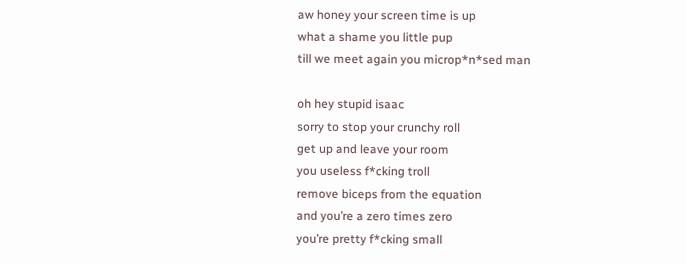aw honey your screen time is up
what a shame you little pup
till we meet again you microp*n*sed man

oh hey stupid isaac
sorry to stop your crunchy roll
get up and leave your room
you useless f*cking troll
remove biceps from the equation
and you’re a zero times zero
you’re pretty f*cking small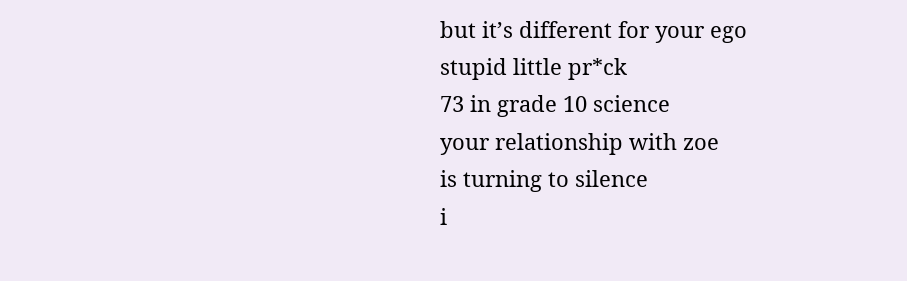but it’s different for your ego
stupid little pr*ck
73 in grade 10 science
your relationship with zoe
is turning to silence
i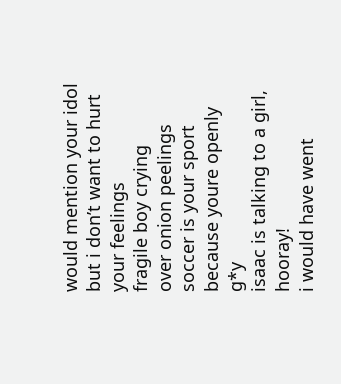would mention your idol
but i don’t want to hurt your feelings
fragile boy crying
over onion peelings
soccer is your sport because youre openly g*y
isaac is talking to a girl, hooray!
i would have went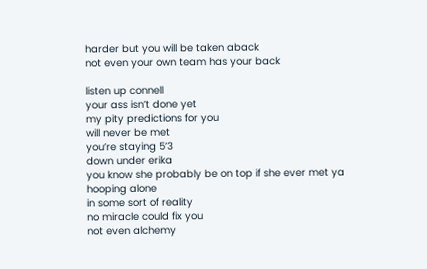harder but you will be taken aback
not even your own team has your back

listen up connell
your ass isn’t done yet
my pity predictions for you
will never be met
you’re staying 5’3
down under erika
you know she probably be on top if she ever met ya
hooping alone
in some sort of reality
no miracle could fix you
not even alchemy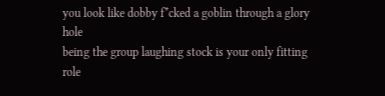you look like dobby f*cked a goblin through a glory hole
being the group laughing stock is your only fitting role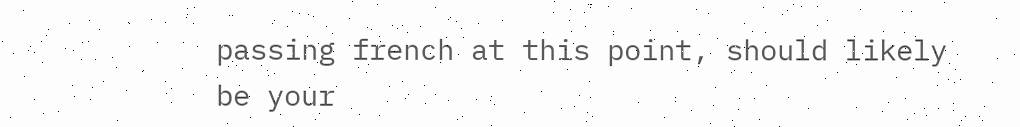passing french at this point, should likely be your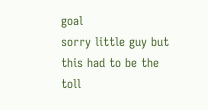goal
sorry little guy but this had to be the toll